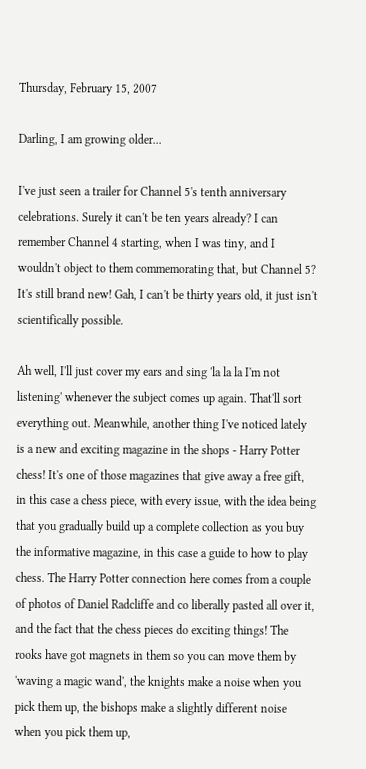Thursday, February 15, 2007

Darling, I am growing older...

I've just seen a trailer for Channel 5's tenth anniversary celebrations. Surely it can't be ten years already? I can remember Channel 4 starting, when I was tiny, and I wouldn't object to them commemorating that, but Channel 5? It's still brand new! Gah, I can't be thirty years old, it just isn't scientifically possible.

Ah well, I'll just cover my ears and sing 'la la la I'm not listening' whenever the subject comes up again. That'll sort everything out. Meanwhile, another thing I've noticed lately is a new and exciting magazine in the shops - Harry Potter chess! It's one of those magazines that give away a free gift, in this case a chess piece, with every issue, with the idea being that you gradually build up a complete collection as you buy the informative magazine, in this case a guide to how to play chess. The Harry Potter connection here comes from a couple of photos of Daniel Radcliffe and co liberally pasted all over it, and the fact that the chess pieces do exciting things! The rooks have got magnets in them so you can move them by 'waving a magic wand', the knights make a noise when you pick them up, the bishops make a slightly different noise when you pick them up,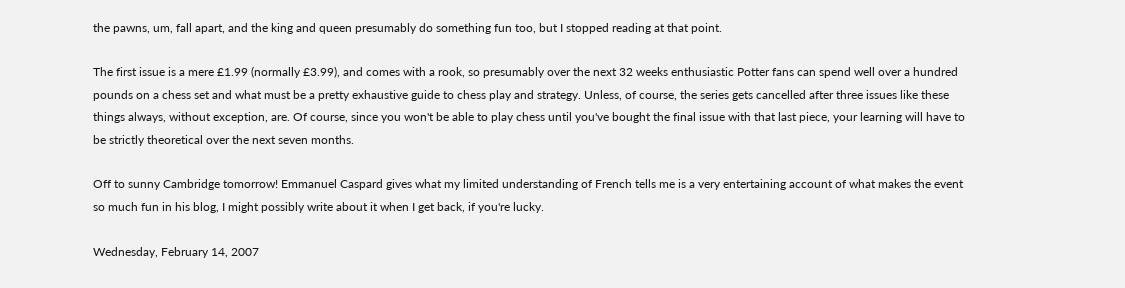the pawns, um, fall apart, and the king and queen presumably do something fun too, but I stopped reading at that point.

The first issue is a mere £1.99 (normally £3.99), and comes with a rook, so presumably over the next 32 weeks enthusiastic Potter fans can spend well over a hundred pounds on a chess set and what must be a pretty exhaustive guide to chess play and strategy. Unless, of course, the series gets cancelled after three issues like these things always, without exception, are. Of course, since you won't be able to play chess until you've bought the final issue with that last piece, your learning will have to be strictly theoretical over the next seven months.

Off to sunny Cambridge tomorrow! Emmanuel Caspard gives what my limited understanding of French tells me is a very entertaining account of what makes the event so much fun in his blog, I might possibly write about it when I get back, if you're lucky.

Wednesday, February 14, 2007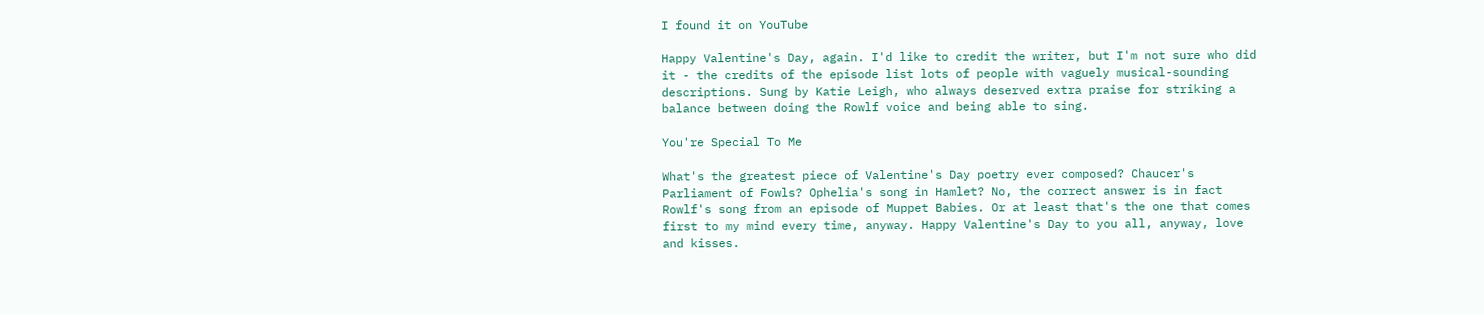I found it on YouTube

Happy Valentine's Day, again. I'd like to credit the writer, but I'm not sure who did it - the credits of the episode list lots of people with vaguely musical-sounding descriptions. Sung by Katie Leigh, who always deserved extra praise for striking a balance between doing the Rowlf voice and being able to sing.

You're Special To Me

What's the greatest piece of Valentine's Day poetry ever composed? Chaucer's Parliament of Fowls? Ophelia's song in Hamlet? No, the correct answer is in fact Rowlf's song from an episode of Muppet Babies. Or at least that's the one that comes first to my mind every time, anyway. Happy Valentine's Day to you all, anyway, love and kisses.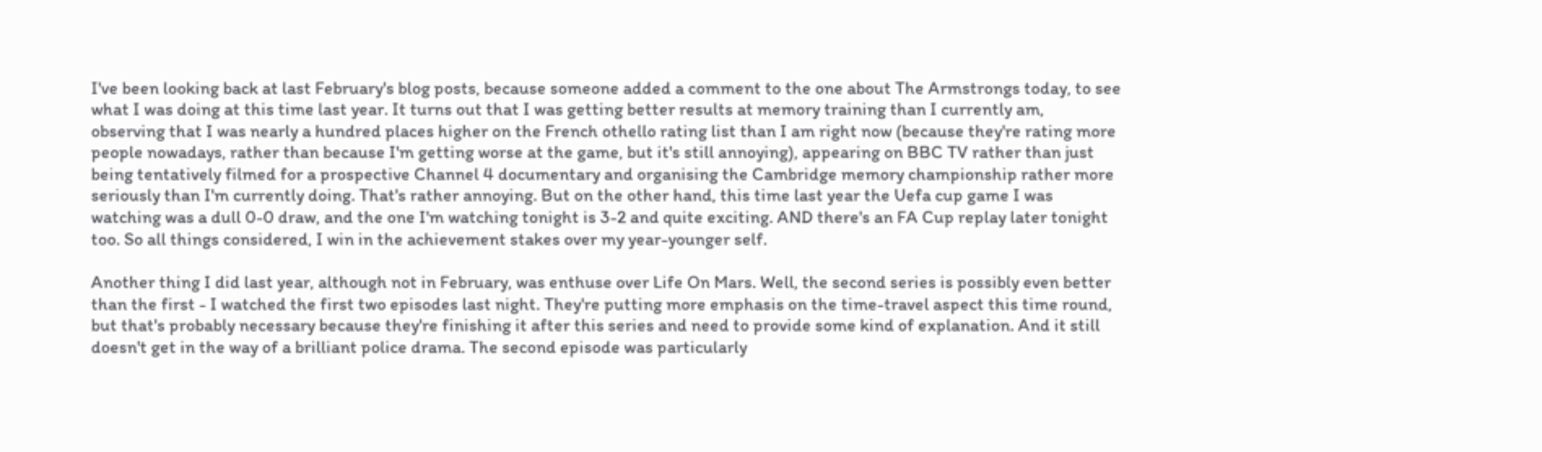I've been looking back at last February's blog posts, because someone added a comment to the one about The Armstrongs today, to see what I was doing at this time last year. It turns out that I was getting better results at memory training than I currently am, observing that I was nearly a hundred places higher on the French othello rating list than I am right now (because they're rating more people nowadays, rather than because I'm getting worse at the game, but it's still annoying), appearing on BBC TV rather than just being tentatively filmed for a prospective Channel 4 documentary and organising the Cambridge memory championship rather more seriously than I'm currently doing. That's rather annoying. But on the other hand, this time last year the Uefa cup game I was watching was a dull 0-0 draw, and the one I'm watching tonight is 3-2 and quite exciting. AND there's an FA Cup replay later tonight too. So all things considered, I win in the achievement stakes over my year-younger self.

Another thing I did last year, although not in February, was enthuse over Life On Mars. Well, the second series is possibly even better than the first - I watched the first two episodes last night. They're putting more emphasis on the time-travel aspect this time round, but that's probably necessary because they're finishing it after this series and need to provide some kind of explanation. And it still doesn't get in the way of a brilliant police drama. The second episode was particularly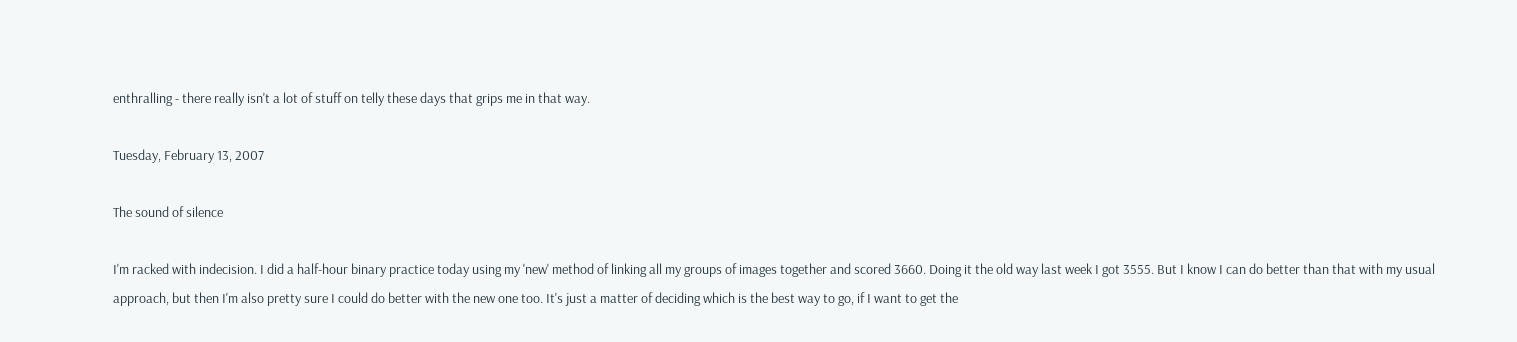enthralling - there really isn't a lot of stuff on telly these days that grips me in that way.

Tuesday, February 13, 2007

The sound of silence

I'm racked with indecision. I did a half-hour binary practice today using my 'new' method of linking all my groups of images together and scored 3660. Doing it the old way last week I got 3555. But I know I can do better than that with my usual approach, but then I'm also pretty sure I could do better with the new one too. It's just a matter of deciding which is the best way to go, if I want to get the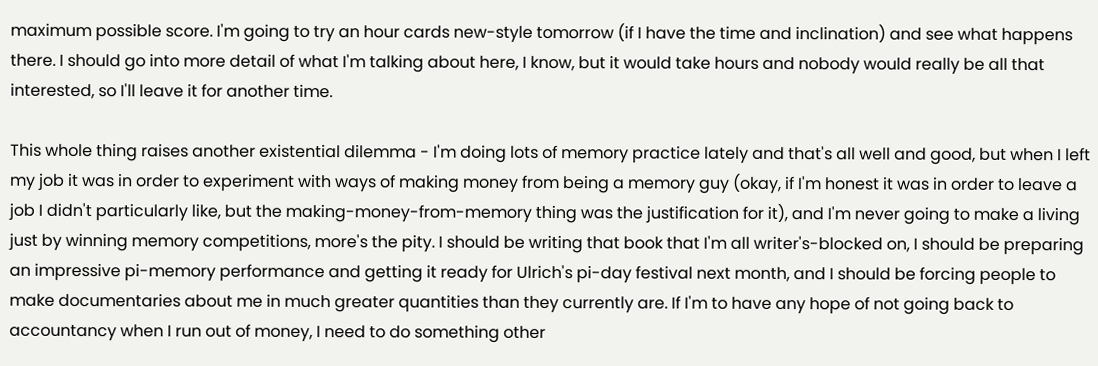maximum possible score. I'm going to try an hour cards new-style tomorrow (if I have the time and inclination) and see what happens there. I should go into more detail of what I'm talking about here, I know, but it would take hours and nobody would really be all that interested, so I'll leave it for another time.

This whole thing raises another existential dilemma - I'm doing lots of memory practice lately and that's all well and good, but when I left my job it was in order to experiment with ways of making money from being a memory guy (okay, if I'm honest it was in order to leave a job I didn't particularly like, but the making-money-from-memory thing was the justification for it), and I'm never going to make a living just by winning memory competitions, more's the pity. I should be writing that book that I'm all writer's-blocked on, I should be preparing an impressive pi-memory performance and getting it ready for Ulrich's pi-day festival next month, and I should be forcing people to make documentaries about me in much greater quantities than they currently are. If I'm to have any hope of not going back to accountancy when I run out of money, I need to do something other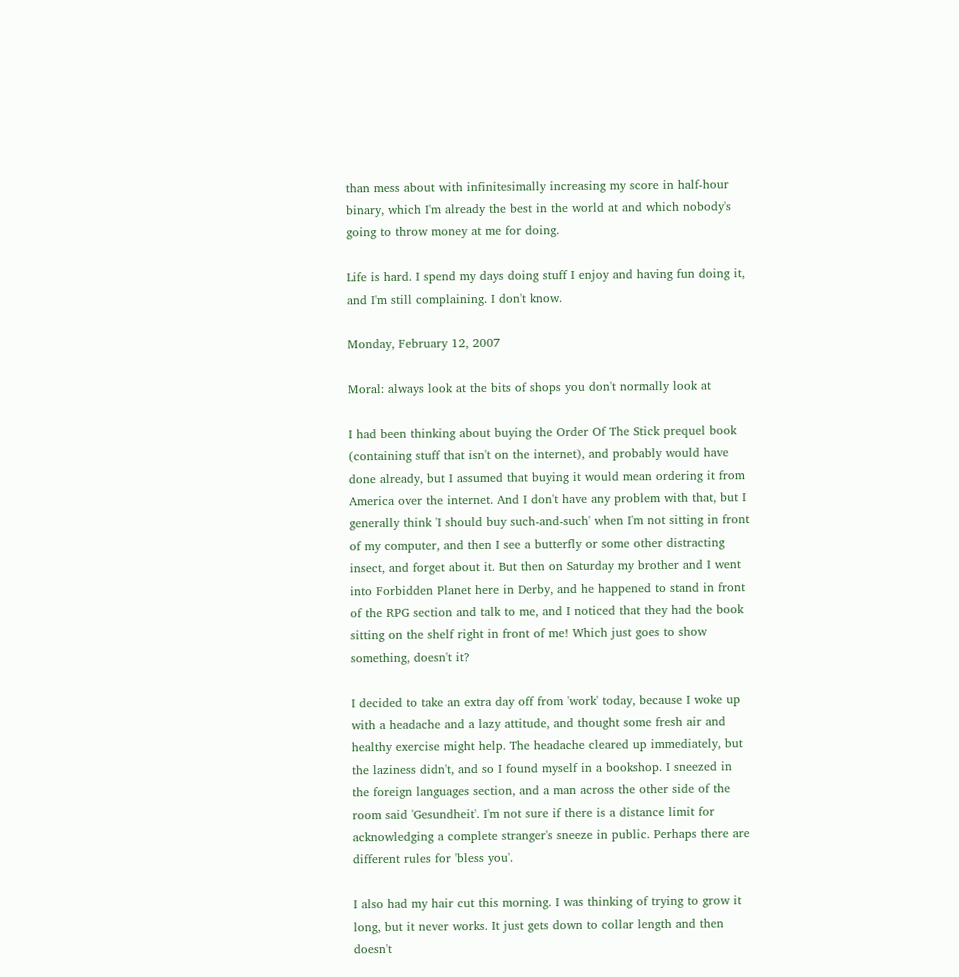than mess about with infinitesimally increasing my score in half-hour binary, which I'm already the best in the world at and which nobody's going to throw money at me for doing.

Life is hard. I spend my days doing stuff I enjoy and having fun doing it, and I'm still complaining. I don't know.

Monday, February 12, 2007

Moral: always look at the bits of shops you don't normally look at

I had been thinking about buying the Order Of The Stick prequel book (containing stuff that isn't on the internet), and probably would have done already, but I assumed that buying it would mean ordering it from America over the internet. And I don't have any problem with that, but I generally think 'I should buy such-and-such' when I'm not sitting in front of my computer, and then I see a butterfly or some other distracting insect, and forget about it. But then on Saturday my brother and I went into Forbidden Planet here in Derby, and he happened to stand in front of the RPG section and talk to me, and I noticed that they had the book sitting on the shelf right in front of me! Which just goes to show something, doesn't it?

I decided to take an extra day off from 'work' today, because I woke up with a headache and a lazy attitude, and thought some fresh air and healthy exercise might help. The headache cleared up immediately, but the laziness didn't, and so I found myself in a bookshop. I sneezed in the foreign languages section, and a man across the other side of the room said 'Gesundheit'. I'm not sure if there is a distance limit for acknowledging a complete stranger's sneeze in public. Perhaps there are different rules for 'bless you'.

I also had my hair cut this morning. I was thinking of trying to grow it long, but it never works. It just gets down to collar length and then doesn't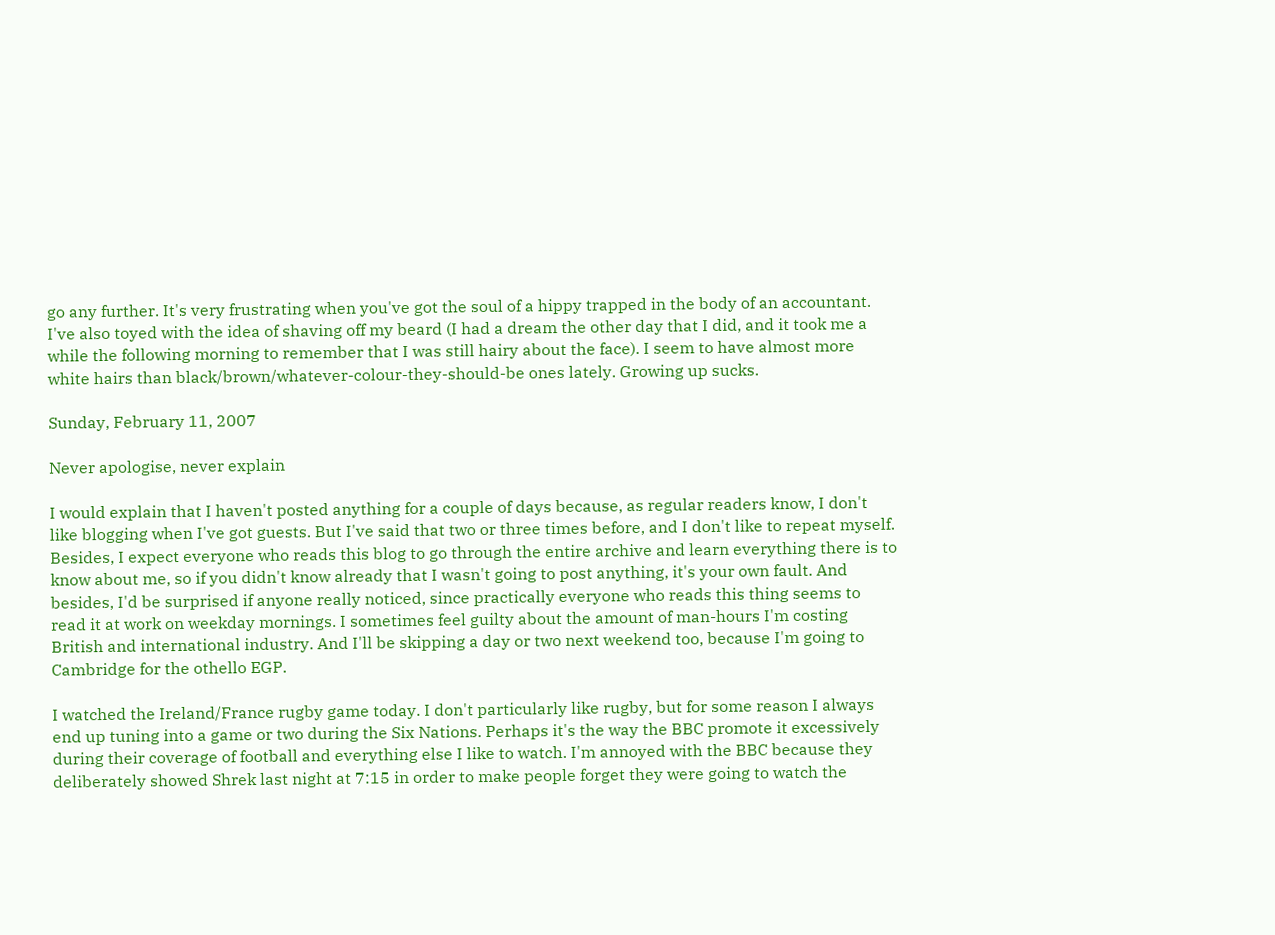go any further. It's very frustrating when you've got the soul of a hippy trapped in the body of an accountant. I've also toyed with the idea of shaving off my beard (I had a dream the other day that I did, and it took me a while the following morning to remember that I was still hairy about the face). I seem to have almost more white hairs than black/brown/whatever-colour-they-should-be ones lately. Growing up sucks.

Sunday, February 11, 2007

Never apologise, never explain

I would explain that I haven't posted anything for a couple of days because, as regular readers know, I don't like blogging when I've got guests. But I've said that two or three times before, and I don't like to repeat myself. Besides, I expect everyone who reads this blog to go through the entire archive and learn everything there is to know about me, so if you didn't know already that I wasn't going to post anything, it's your own fault. And besides, I'd be surprised if anyone really noticed, since practically everyone who reads this thing seems to read it at work on weekday mornings. I sometimes feel guilty about the amount of man-hours I'm costing British and international industry. And I'll be skipping a day or two next weekend too, because I'm going to Cambridge for the othello EGP.

I watched the Ireland/France rugby game today. I don't particularly like rugby, but for some reason I always end up tuning into a game or two during the Six Nations. Perhaps it's the way the BBC promote it excessively during their coverage of football and everything else I like to watch. I'm annoyed with the BBC because they deliberately showed Shrek last night at 7:15 in order to make people forget they were going to watch the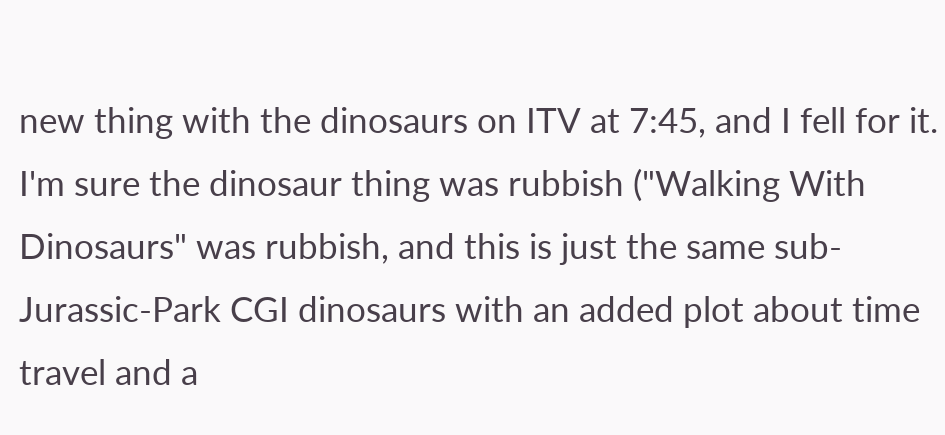new thing with the dinosaurs on ITV at 7:45, and I fell for it. I'm sure the dinosaur thing was rubbish ("Walking With Dinosaurs" was rubbish, and this is just the same sub-Jurassic-Park CGI dinosaurs with an added plot about time travel and a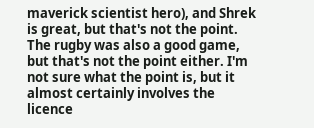maverick scientist hero), and Shrek is great, but that's not the point. The rugby was also a good game, but that's not the point either. I'm not sure what the point is, but it almost certainly involves the licence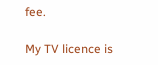fee.

My TV licence is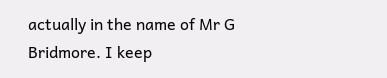actually in the name of Mr G Bridmore. I keep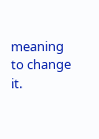meaning to change it.